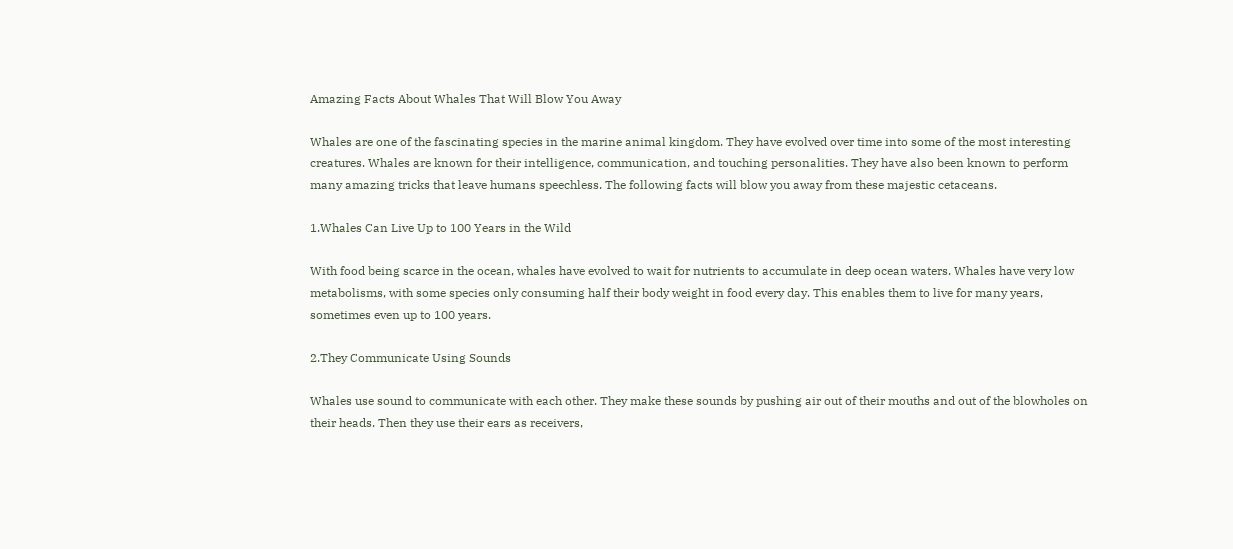Amazing Facts About Whales That Will Blow You Away

Whales are one of the fascinating species in the marine animal kingdom. They have evolved over time into some of the most interesting creatures. Whales are known for their intelligence, communication, and touching personalities. They have also been known to perform many amazing tricks that leave humans speechless. The following facts will blow you away from these majestic cetaceans.

1.Whales Can Live Up to 100 Years in the Wild

With food being scarce in the ocean, whales have evolved to wait for nutrients to accumulate in deep ocean waters. Whales have very low metabolisms, with some species only consuming half their body weight in food every day. This enables them to live for many years, sometimes even up to 100 years.

2.They Communicate Using Sounds

Whales use sound to communicate with each other. They make these sounds by pushing air out of their mouths and out of the blowholes on their heads. Then they use their ears as receivers,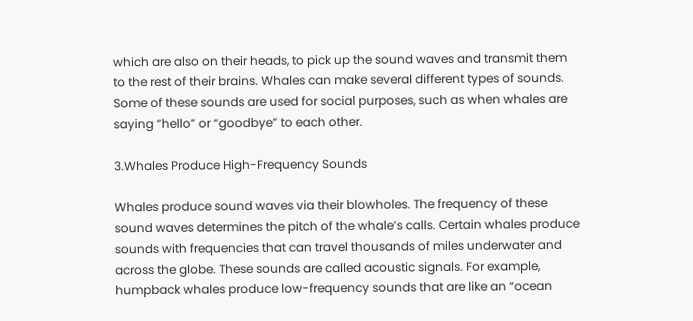which are also on their heads, to pick up the sound waves and transmit them to the rest of their brains. Whales can make several different types of sounds. Some of these sounds are used for social purposes, such as when whales are saying “hello” or “goodbye” to each other.

3.Whales Produce High-Frequency Sounds

Whales produce sound waves via their blowholes. The frequency of these sound waves determines the pitch of the whale’s calls. Certain whales produce sounds with frequencies that can travel thousands of miles underwater and across the globe. These sounds are called acoustic signals. For example, humpback whales produce low-frequency sounds that are like an “ocean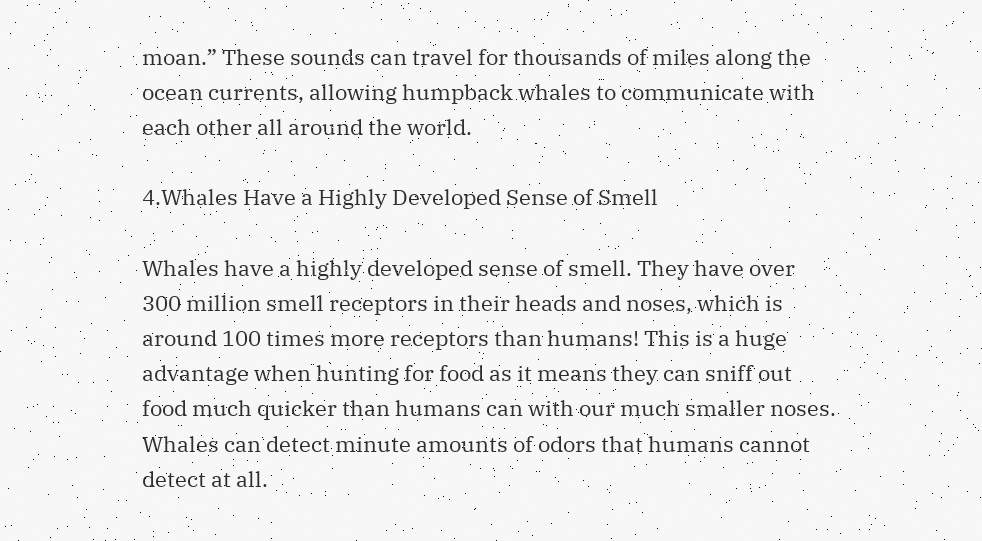moan.” These sounds can travel for thousands of miles along the ocean currents, allowing humpback whales to communicate with each other all around the world.

4.Whales Have a Highly Developed Sense of Smell

Whales have a highly developed sense of smell. They have over 300 million smell receptors in their heads and noses, which is around 100 times more receptors than humans! This is a huge advantage when hunting for food as it means they can sniff out food much quicker than humans can with our much smaller noses. Whales can detect minute amounts of odors that humans cannot detect at all.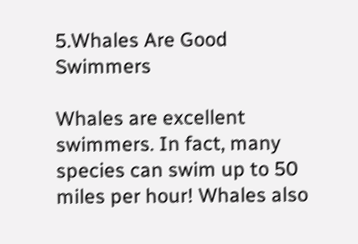5.Whales Are Good Swimmers

Whales are excellent swimmers. In fact, many species can swim up to 50 miles per hour! Whales also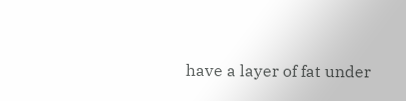have a layer of fat under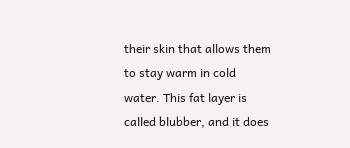their skin that allows them to stay warm in cold water. This fat layer is called blubber, and it does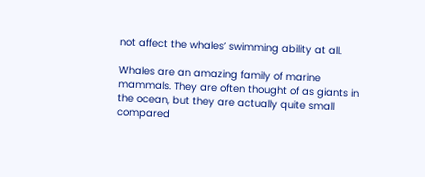not affect the whales’ swimming ability at all.

Whales are an amazing family of marine mammals. They are often thought of as giants in the ocean, but they are actually quite small compared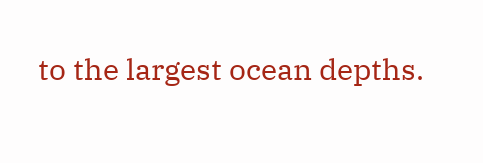to the largest ocean depths.